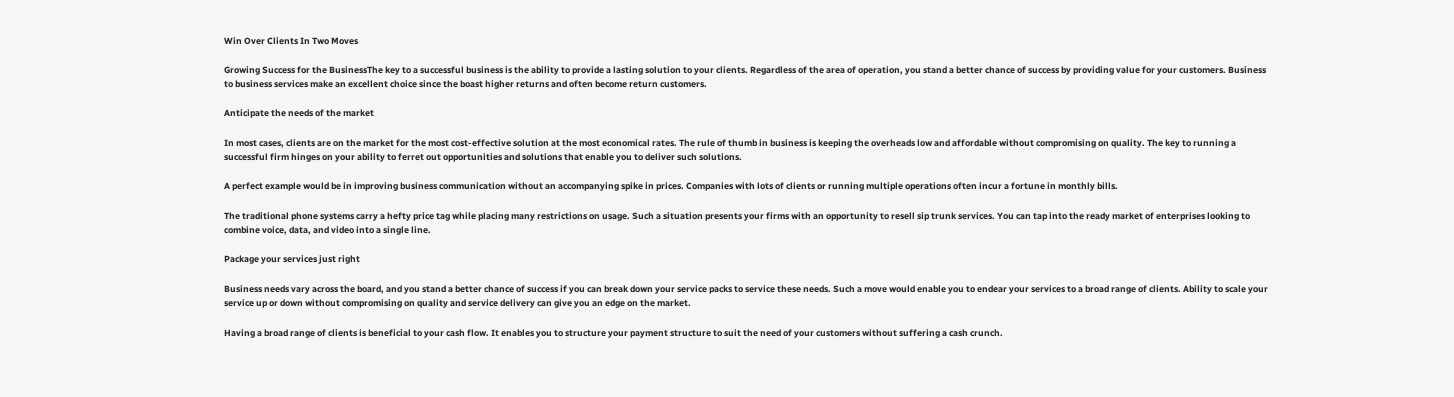Win Over Clients In Two Moves

Growing Success for the BusinessThe key to a successful business is the ability to provide a lasting solution to your clients. Regardless of the area of operation, you stand a better chance of success by providing value for your customers. Business to business services make an excellent choice since the boast higher returns and often become return customers.

Anticipate the needs of the market

In most cases, clients are on the market for the most cost-effective solution at the most economical rates. The rule of thumb in business is keeping the overheads low and affordable without compromising on quality. The key to running a successful firm hinges on your ability to ferret out opportunities and solutions that enable you to deliver such solutions.

A perfect example would be in improving business communication without an accompanying spike in prices. Companies with lots of clients or running multiple operations often incur a fortune in monthly bills.

The traditional phone systems carry a hefty price tag while placing many restrictions on usage. Such a situation presents your firms with an opportunity to resell sip trunk services. You can tap into the ready market of enterprises looking to combine voice, data, and video into a single line.

Package your services just right

Business needs vary across the board, and you stand a better chance of success if you can break down your service packs to service these needs. Such a move would enable you to endear your services to a broad range of clients. Ability to scale your service up or down without compromising on quality and service delivery can give you an edge on the market.

Having a broad range of clients is beneficial to your cash flow. It enables you to structure your payment structure to suit the need of your customers without suffering a cash crunch.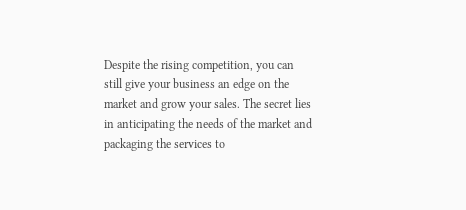Despite the rising competition, you can still give your business an edge on the market and grow your sales. The secret lies in anticipating the needs of the market and packaging the services to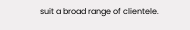suit a broad range of clientele.